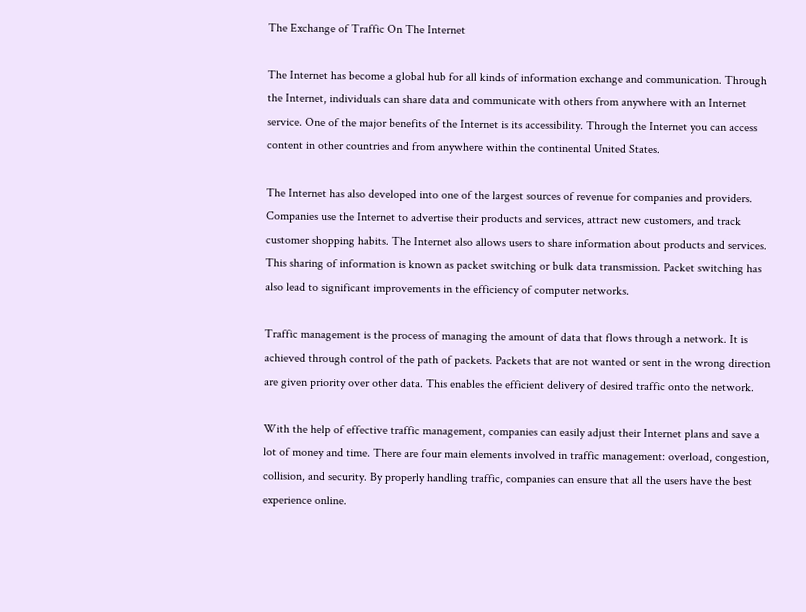The Exchange of Traffic On The Internet

The Internet has become a global hub for all kinds of information exchange and communication. Through the Internet, individuals can share data and communicate with others from anywhere with an Internet service. One of the major benefits of the Internet is its accessibility. Through the Internet you can access content in other countries and from anywhere within the continental United States.

The Internet has also developed into one of the largest sources of revenue for companies and providers. Companies use the Internet to advertise their products and services, attract new customers, and track customer shopping habits. The Internet also allows users to share information about products and services. This sharing of information is known as packet switching or bulk data transmission. Packet switching has also lead to significant improvements in the efficiency of computer networks.

Traffic management is the process of managing the amount of data that flows through a network. It is achieved through control of the path of packets. Packets that are not wanted or sent in the wrong direction are given priority over other data. This enables the efficient delivery of desired traffic onto the network.

With the help of effective traffic management, companies can easily adjust their Internet plans and save a lot of money and time. There are four main elements involved in traffic management: overload, congestion, collision, and security. By properly handling traffic, companies can ensure that all the users have the best experience online.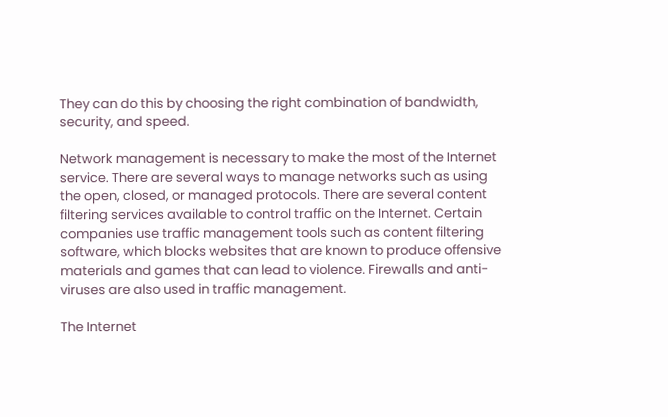They can do this by choosing the right combination of bandwidth, security, and speed.

Network management is necessary to make the most of the Internet service. There are several ways to manage networks such as using the open, closed, or managed protocols. There are several content filtering services available to control traffic on the Internet. Certain companies use traffic management tools such as content filtering software, which blocks websites that are known to produce offensive materials and games that can lead to violence. Firewalls and anti-viruses are also used in traffic management.

The Internet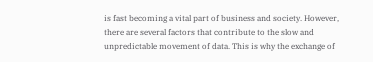is fast becoming a vital part of business and society. However, there are several factors that contribute to the slow and unpredictable movement of data. This is why the exchange of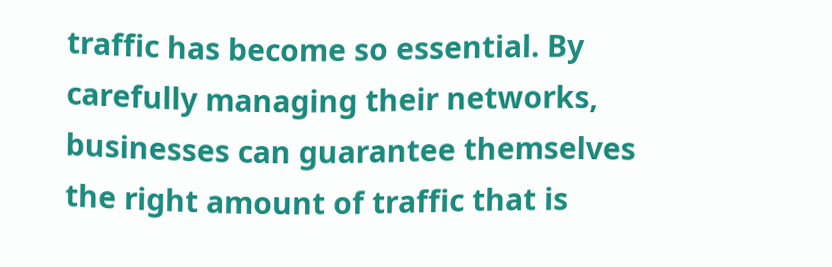traffic has become so essential. By carefully managing their networks, businesses can guarantee themselves the right amount of traffic that is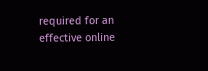required for an effective online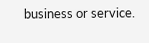business or service.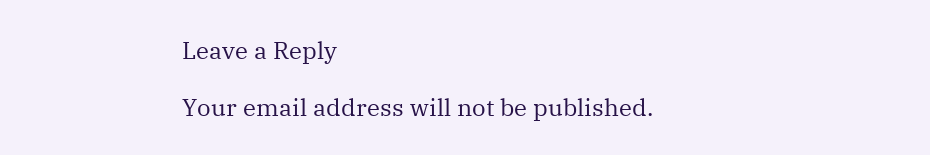Leave a Reply

Your email address will not be published.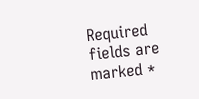Required fields are marked *